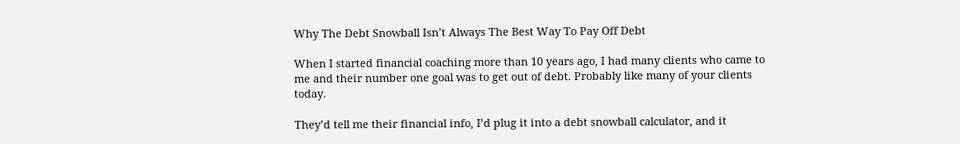Why The Debt Snowball Isn’t Always The Best Way To Pay Off Debt

When I started financial coaching more than 10 years ago, I had many clients who came to me and their number one goal was to get out of debt. Probably like many of your clients today.

They’d tell me their financial info, I’d plug it into a debt snowball calculator, and it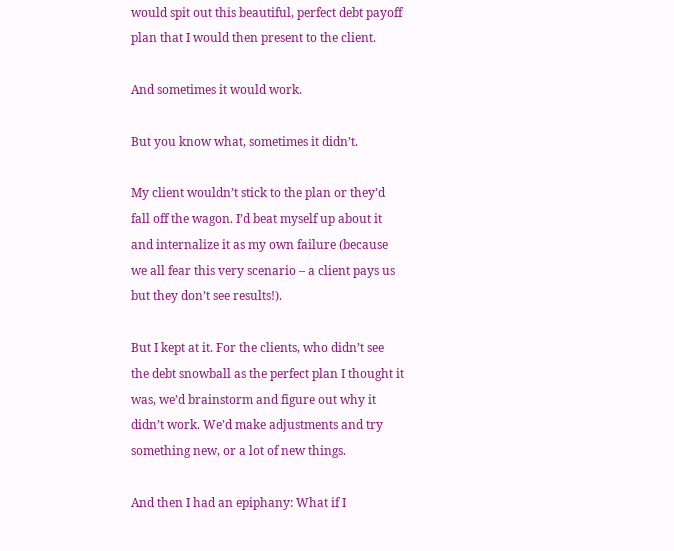would spit out this beautiful, perfect debt payoff plan that I would then present to the client.

And sometimes it would work.

But you know what, sometimes it didn’t.

My client wouldn’t stick to the plan or they’d fall off the wagon. I’d beat myself up about it and internalize it as my own failure (because we all fear this very scenario – a client pays us but they don’t see results!).

But I kept at it. For the clients, who didn’t see the debt snowball as the perfect plan I thought it was, we’d brainstorm and figure out why it didn’t work. We’d make adjustments and try something new, or a lot of new things.

And then I had an epiphany: What if I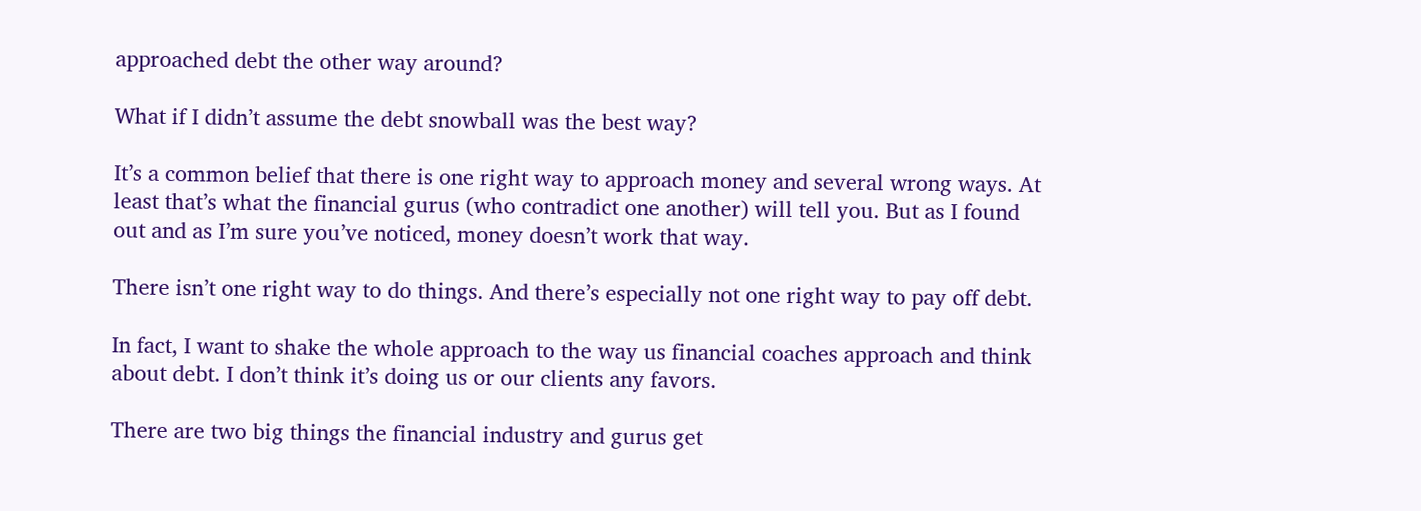approached debt the other way around?

What if I didn’t assume the debt snowball was the best way?

It’s a common belief that there is one right way to approach money and several wrong ways. At least that’s what the financial gurus (who contradict one another) will tell you. But as I found out and as I’m sure you’ve noticed, money doesn’t work that way.

There isn’t one right way to do things. And there’s especially not one right way to pay off debt.

In fact, I want to shake the whole approach to the way us financial coaches approach and think about debt. I don’t think it’s doing us or our clients any favors.

There are two big things the financial industry and gurus get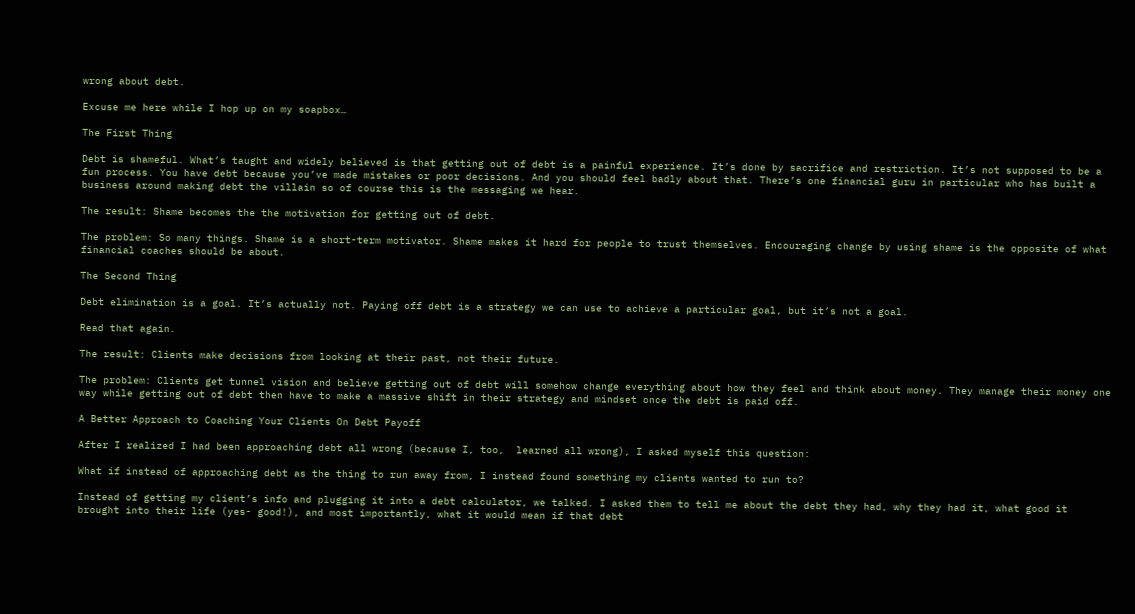wrong about debt.

Excuse me here while I hop up on my soapbox…

The First Thing

Debt is shameful. What’s taught and widely believed is that getting out of debt is a painful experience. It’s done by sacrifice and restriction. It’s not supposed to be a fun process. You have debt because you’ve made mistakes or poor decisions. And you should feel badly about that. There’s one financial guru in particular who has built a business around making debt the villain so of course this is the messaging we hear.

The result: Shame becomes the the motivation for getting out of debt.

The problem: So many things. Shame is a short-term motivator. Shame makes it hard for people to trust themselves. Encouraging change by using shame is the opposite of what financial coaches should be about.

The Second Thing

Debt elimination is a goal. It’s actually not. Paying off debt is a strategy we can use to achieve a particular goal, but it’s not a goal.

Read that again.

The result: Clients make decisions from looking at their past, not their future.

The problem: Clients get tunnel vision and believe getting out of debt will somehow change everything about how they feel and think about money. They manage their money one way while getting out of debt then have to make a massive shift in their strategy and mindset once the debt is paid off.

A Better Approach to Coaching Your Clients On Debt Payoff

After I realized I had been approaching debt all wrong (because I, too,  learned all wrong), I asked myself this question:

What if instead of approaching debt as the thing to run away from, I instead found something my clients wanted to run to?

Instead of getting my client’s info and plugging it into a debt calculator, we talked. I asked them to tell me about the debt they had, why they had it, what good it brought into their life (yes- good!), and most importantly, what it would mean if that debt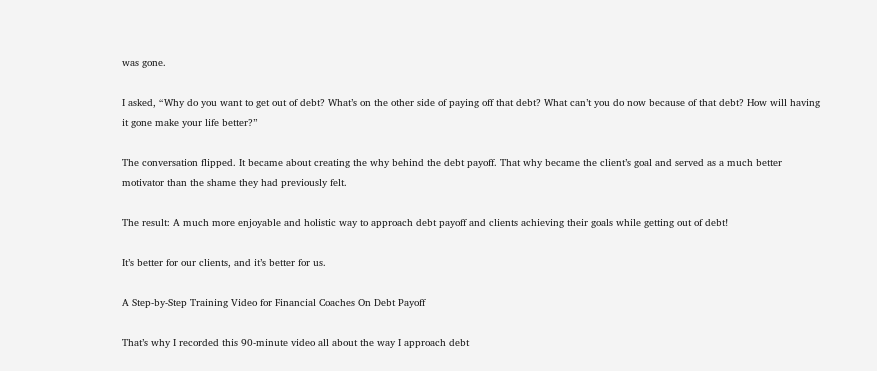was gone.

I asked, “Why do you want to get out of debt? What’s on the other side of paying off that debt? What can’t you do now because of that debt? How will having it gone make your life better?”

The conversation flipped. It became about creating the why behind the debt payoff. That why became the client’s goal and served as a much better motivator than the shame they had previously felt.

The result: A much more enjoyable and holistic way to approach debt payoff and clients achieving their goals while getting out of debt!

It’s better for our clients, and it’s better for us.

A Step-by-Step Training Video for Financial Coaches On Debt Payoff

That’s why I recorded this 90-minute video all about the way I approach debt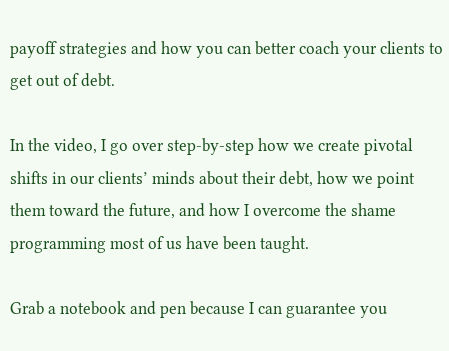payoff strategies and how you can better coach your clients to get out of debt.

In the video, I go over step-by-step how we create pivotal shifts in our clients’ minds about their debt, how we point them toward the future, and how I overcome the shame programming most of us have been taught.

Grab a notebook and pen because I can guarantee you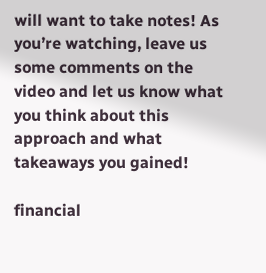will want to take notes! As you’re watching, leave us some comments on the video and let us know what you think about this approach and what takeaways you gained!

financial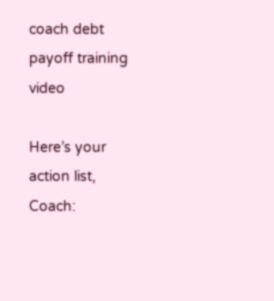coach debt payoff training video

Here’s your action list, Coach: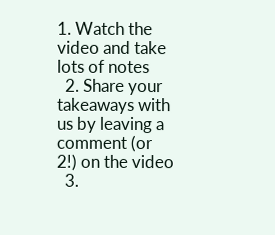1. Watch the video and take lots of notes
  2. Share your takeaways with us by leaving a comment (or 2!) on the video
  3.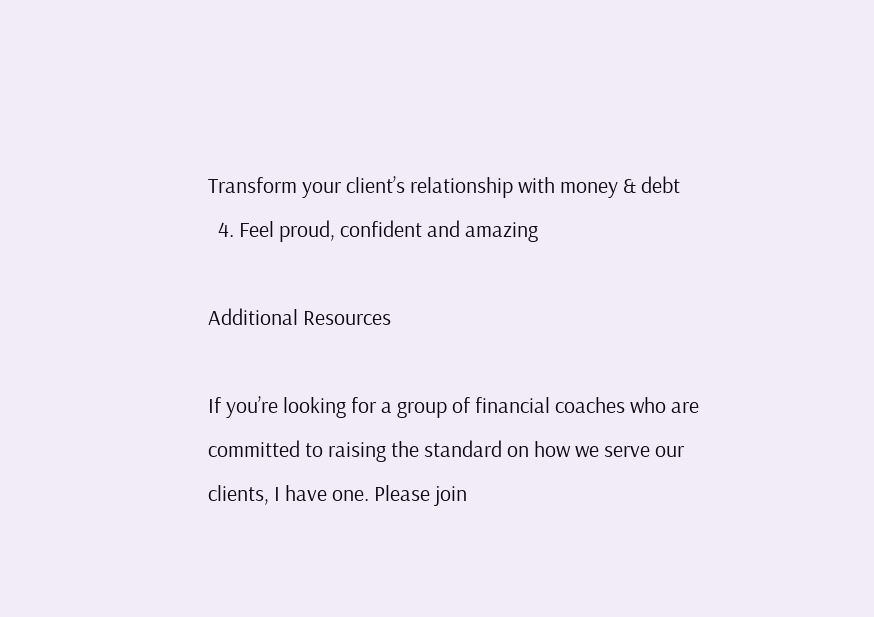Transform your client’s relationship with money & debt
  4. Feel proud, confident and amazing

Additional Resources

If you’re looking for a group of financial coaches who are committed to raising the standard on how we serve our clients, I have one. Please join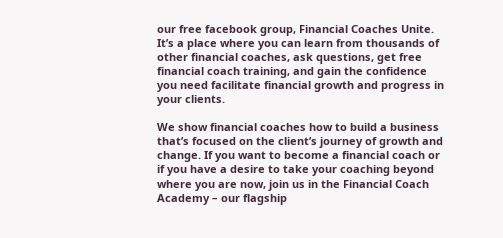our free facebook group, Financial Coaches Unite. It’s a place where you can learn from thousands of other financial coaches, ask questions, get free financial coach training, and gain the confidence you need facilitate financial growth and progress in your clients.

We show financial coaches how to build a business that’s focused on the client’s journey of growth and change. If you want to become a financial coach or if you have a desire to take your coaching beyond where you are now, join us in the Financial Coach Academy – our flagship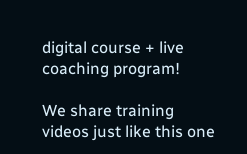digital course + live coaching program!

We share training videos just like this one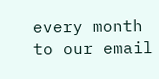every month to our email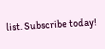list. Subscribe today!